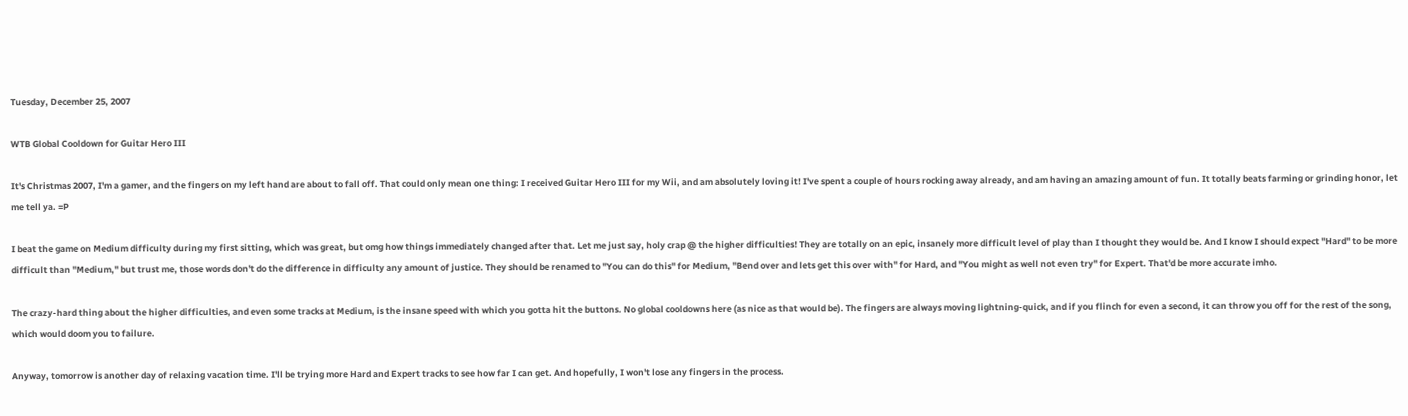Tuesday, December 25, 2007

WTB Global Cooldown for Guitar Hero III

It's Christmas 2007, I'm a gamer, and the fingers on my left hand are about to fall off. That could only mean one thing: I received Guitar Hero III for my Wii, and am absolutely loving it! I've spent a couple of hours rocking away already, and am having an amazing amount of fun. It totally beats farming or grinding honor, let me tell ya. =P

I beat the game on Medium difficulty during my first sitting, which was great, but omg how things immediately changed after that. Let me just say, holy crap @ the higher difficulties! They are totally on an epic, insanely more difficult level of play than I thought they would be. And I know I should expect "Hard" to be more difficult than "Medium," but trust me, those words don't do the difference in difficulty any amount of justice. They should be renamed to "You can do this" for Medium, "Bend over and lets get this over with" for Hard, and "You might as well not even try" for Expert. That'd be more accurate imho.

The crazy-hard thing about the higher difficulties, and even some tracks at Medium, is the insane speed with which you gotta hit the buttons. No global cooldowns here (as nice as that would be). The fingers are always moving lightning-quick, and if you flinch for even a second, it can throw you off for the rest of the song, which would doom you to failure.

Anyway, tomorrow is another day of relaxing vacation time. I'll be trying more Hard and Expert tracks to see how far I can get. And hopefully, I won't lose any fingers in the process.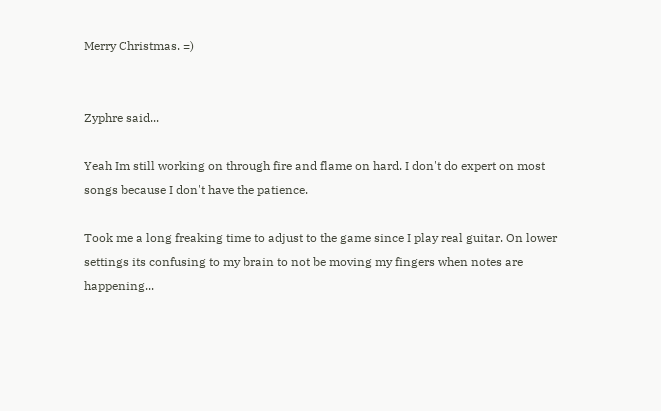Merry Christmas. =)


Zyphre said...

Yeah Im still working on through fire and flame on hard. I don't do expert on most songs because I don't have the patience.

Took me a long freaking time to adjust to the game since I play real guitar. On lower settings its confusing to my brain to not be moving my fingers when notes are happening...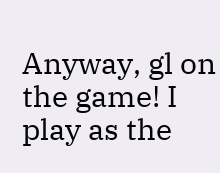Anyway, gl on the game! I play as the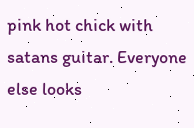pink hot chick with satans guitar. Everyone else looks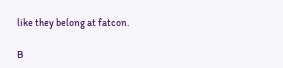like they belong at fatcon.

B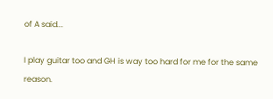of A said...

I play guitar too and GH is way too hard for me for the same reason.